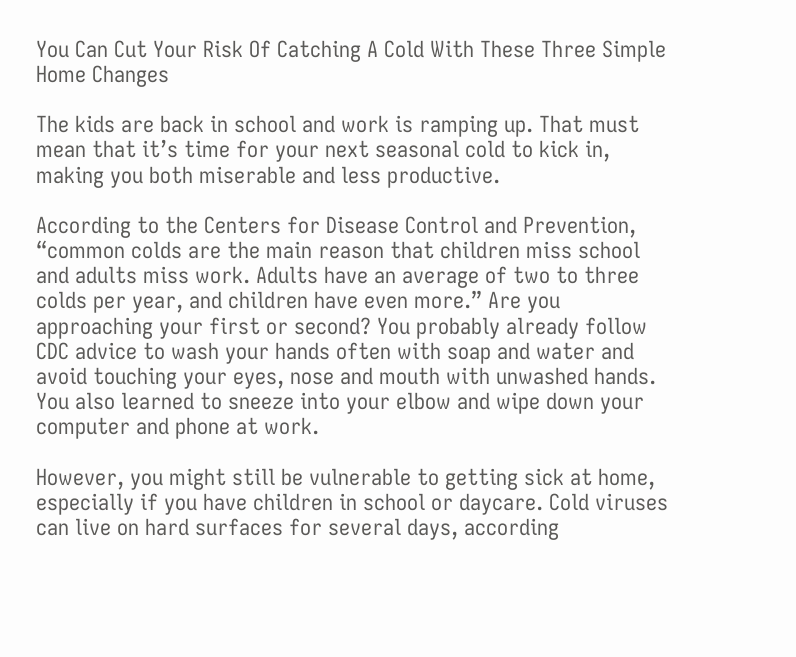You Can Cut Your Risk Of Catching A Cold With These Three Simple Home Changes

The kids are back in school and work is ramping up. That must mean that it’s time for your next seasonal cold to kick in, making you both miserable and less productive.

According to the Centers for Disease Control and Prevention, “common colds are the main reason that children miss school and adults miss work. Adults have an average of two to three colds per year, and children have even more.” Are you approaching your first or second? You probably already follow CDC advice to wash your hands often with soap and water and avoid touching your eyes, nose and mouth with unwashed hands. You also learned to sneeze into your elbow and wipe down your computer and phone at work.

However, you might still be vulnerable to getting sick at home, especially if you have children in school or daycare. Cold viruses can live on hard surfaces for several days, according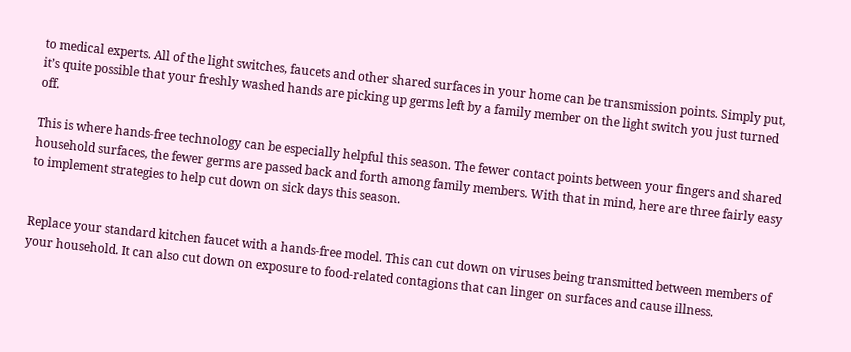to medical experts. All of the light switches, faucets and other shared surfaces in your home can be transmission points. Simply put, it’s quite possible that your freshly washed hands are picking up germs left by a family member on the light switch you just turned off.

This is where hands-free technology can be especially helpful this season. The fewer contact points between your fingers and shared household surfaces, the fewer germs are passed back and forth among family members. With that in mind, here are three fairly easy to implement strategies to help cut down on sick days this season.


Replace your standard kitchen faucet with a hands-free model. This can cut down on viruses being transmitted between members of your household. It can also cut down on exposure to food-related contagions that can linger on surfaces and cause illness.